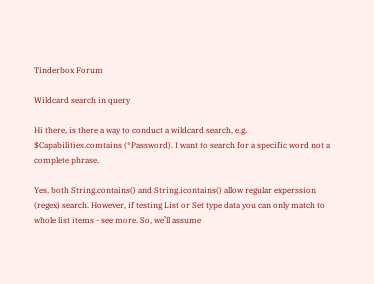Tinderbox Forum

Wildcard search in query

Hi there, is there a way to conduct a wildcard search, e.g. $Capabilities.comtains (*Password). I want to search for a specific word not a complete phrase.

Yes, both String.contains() and String.icontains() allow regular experssion (regex) search. However, if testing List or Set type data you can only match to whole list items - see more. So, we’ll assume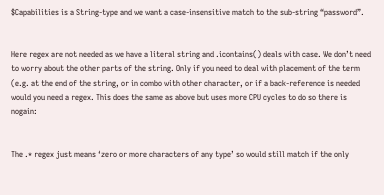$Capabilities is a String-type and we want a case-insensitive match to the sub-string “password”.


Here regex are not needed as we have a literal string and .icontains() deals with case. We don’t need to worry about the other parts of the string. Only if you need to deal with placement of the term (e.g. at the end of the string, or in combo with other character, or if a back-reference is needed would you need a regex. This does the same as above but uses more CPU cycles to do so there is nogain:


The .* regex just means ‘zero or more characters of any type’ so would still match if the only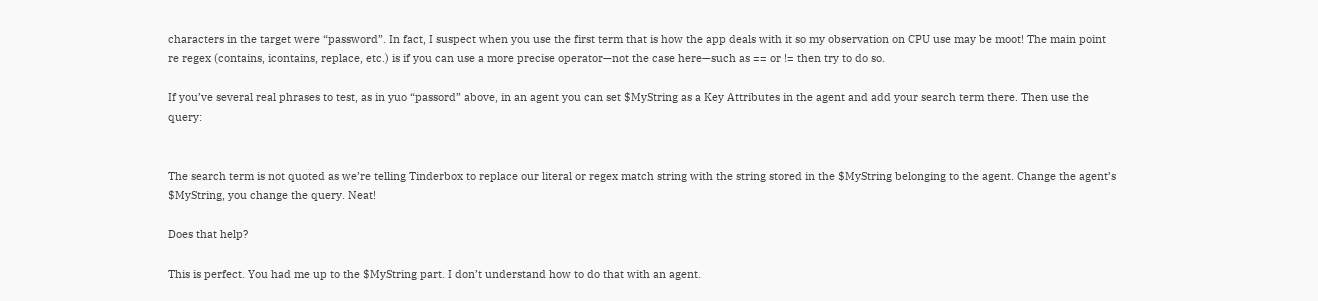characters in the target were “password”. In fact, I suspect when you use the first term that is how the app deals with it so my observation on CPU use may be moot! The main point re regex (contains, icontains, replace, etc.) is if you can use a more precise operator—not the case here—such as == or != then try to do so.

If you’ve several real phrases to test, as in yuo “passord” above, in an agent you can set $MyString as a Key Attributes in the agent and add your search term there. Then use the query:


The search term is not quoted as we’re telling Tinderbox to replace our literal or regex match string with the string stored in the $MyString belonging to the agent. Change the agent’s $MyString, you change the query. Neat!

Does that help?

This is perfect. You had me up to the $MyString part. I don’t understand how to do that with an agent.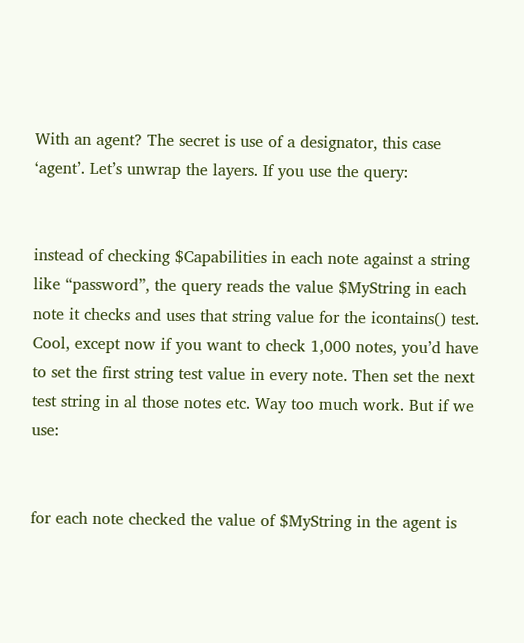With an agent? The secret is use of a designator, this case ‘agent’. Let’s unwrap the layers. If you use the query:


instead of checking $Capabilities in each note against a string like “password”, the query reads the value $MyString in each note it checks and uses that string value for the icontains() test. Cool, except now if you want to check 1,000 notes, you’d have to set the first string test value in every note. Then set the next test string in al those notes etc. Way too much work. But if we use:


for each note checked the value of $MyString in the agent is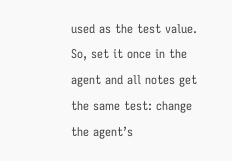used as the test value. So, set it once in the agent and all notes get the same test: change the agent’s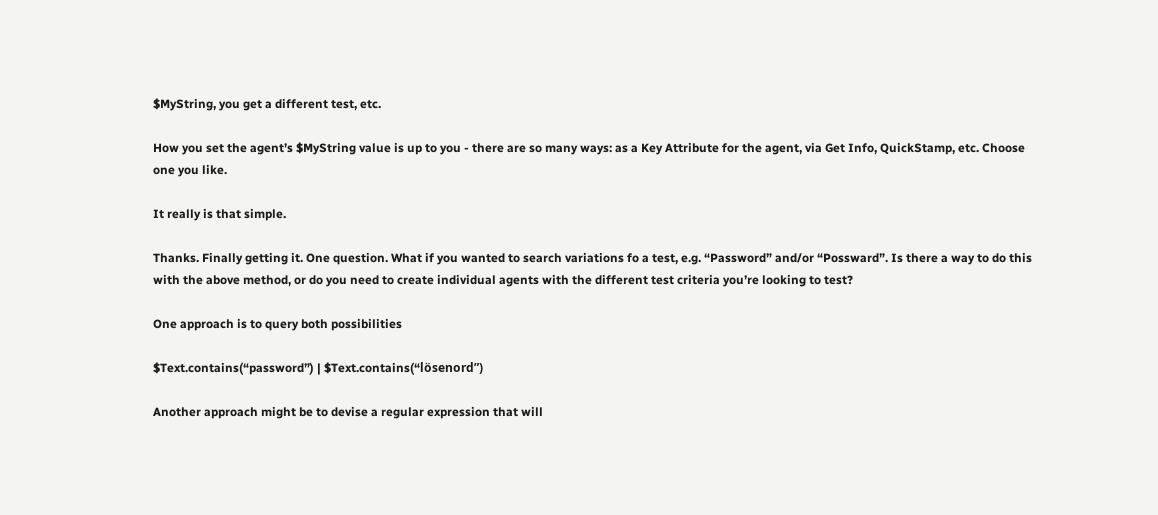$MyString, you get a different test, etc.

How you set the agent’s $MyString value is up to you - there are so many ways: as a Key Attribute for the agent, via Get Info, QuickStamp, etc. Choose one you like.

It really is that simple.

Thanks. Finally getting it. One question. What if you wanted to search variations fo a test, e.g. “Password” and/or “Possward”. Is there a way to do this with the above method, or do you need to create individual agents with the different test criteria you’re looking to test?

One approach is to query both possibilities

$Text.contains(“password”) | $Text.contains(“lösenord”)

Another approach might be to devise a regular expression that will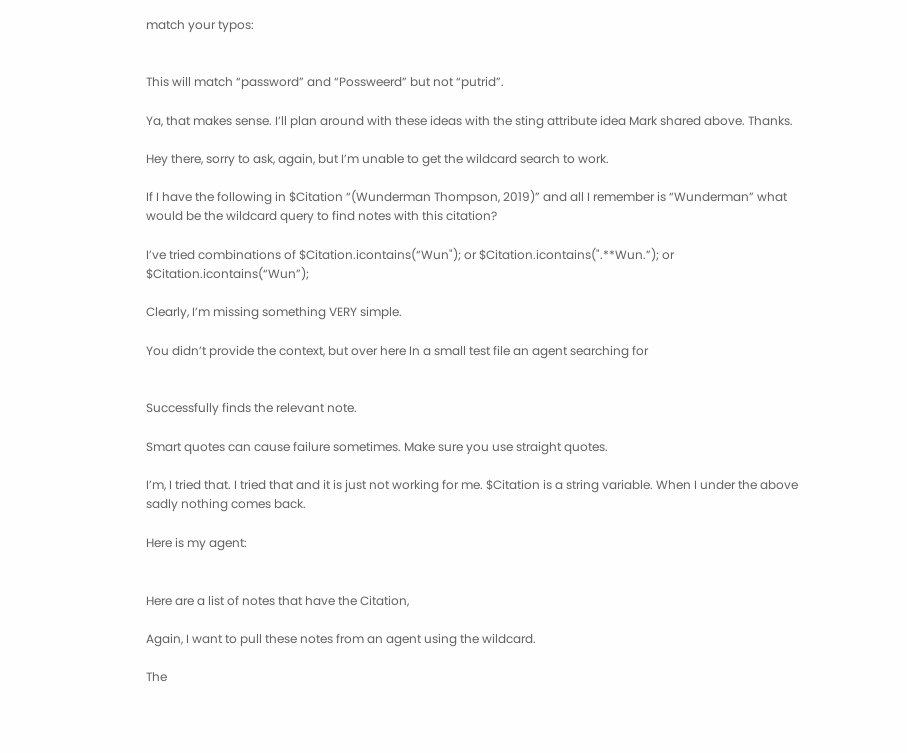match your typos:


This will match “password” and “Possweerd” but not “putrid”.

Ya, that makes sense. I’ll plan around with these ideas with the sting attribute idea Mark shared above. Thanks.

Hey there, sorry to ask, again, but I’m unable to get the wildcard search to work.

If I have the following in $Citation “(Wunderman Thompson, 2019)” and all I remember is “Wunderman” what would be the wildcard query to find notes with this citation?

I’ve tried combinations of $Citation.icontains(“Wun"); or $Citation.icontains(".**Wun.”); or $Citation.icontains(“Wun”);

Clearly, I’m missing something VERY simple.

You didn’t provide the context, but over here In a small test file an agent searching for


Successfully finds the relevant note.

Smart quotes can cause failure sometimes. Make sure you use straight quotes.

I’m, I tried that. I tried that and it is just not working for me. $Citation is a string variable. When I under the above sadly nothing comes back.

Here is my agent:


Here are a list of notes that have the Citation,

Again, I want to pull these notes from an agent using the wildcard.

The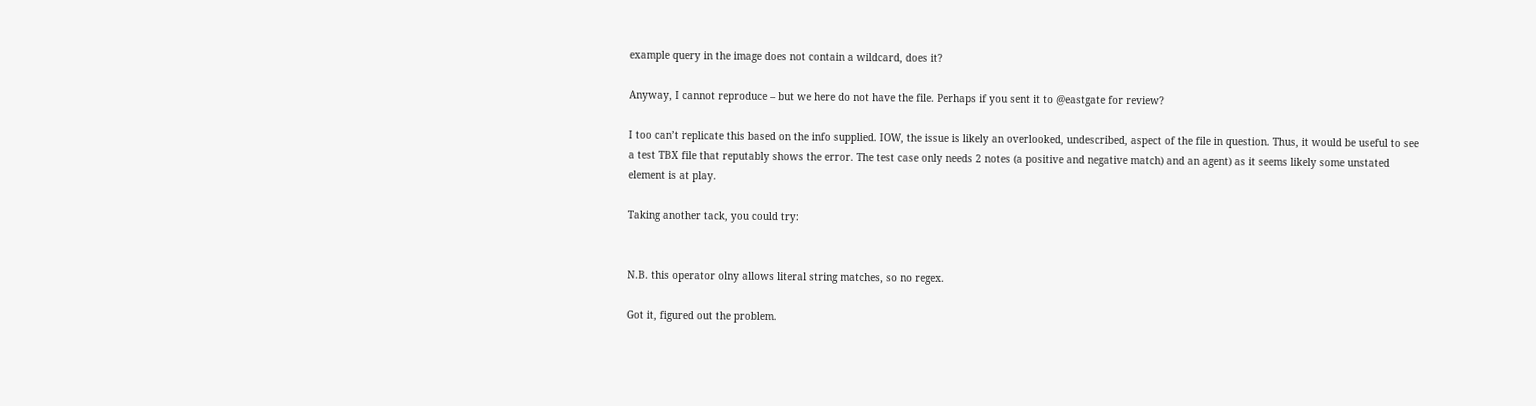example query in the image does not contain a wildcard, does it?

Anyway, I cannot reproduce – but we here do not have the file. Perhaps if you sent it to @eastgate for review?

I too can’t replicate this based on the info supplied. IOW, the issue is likely an overlooked, undescribed, aspect of the file in question. Thus, it would be useful to see a test TBX file that reputably shows the error. The test case only needs 2 notes (a positive and negative match) and an agent) as it seems likely some unstated element is at play.

Taking another tack, you could try:


N.B. this operator olny allows literal string matches, so no regex.

Got it, figured out the problem.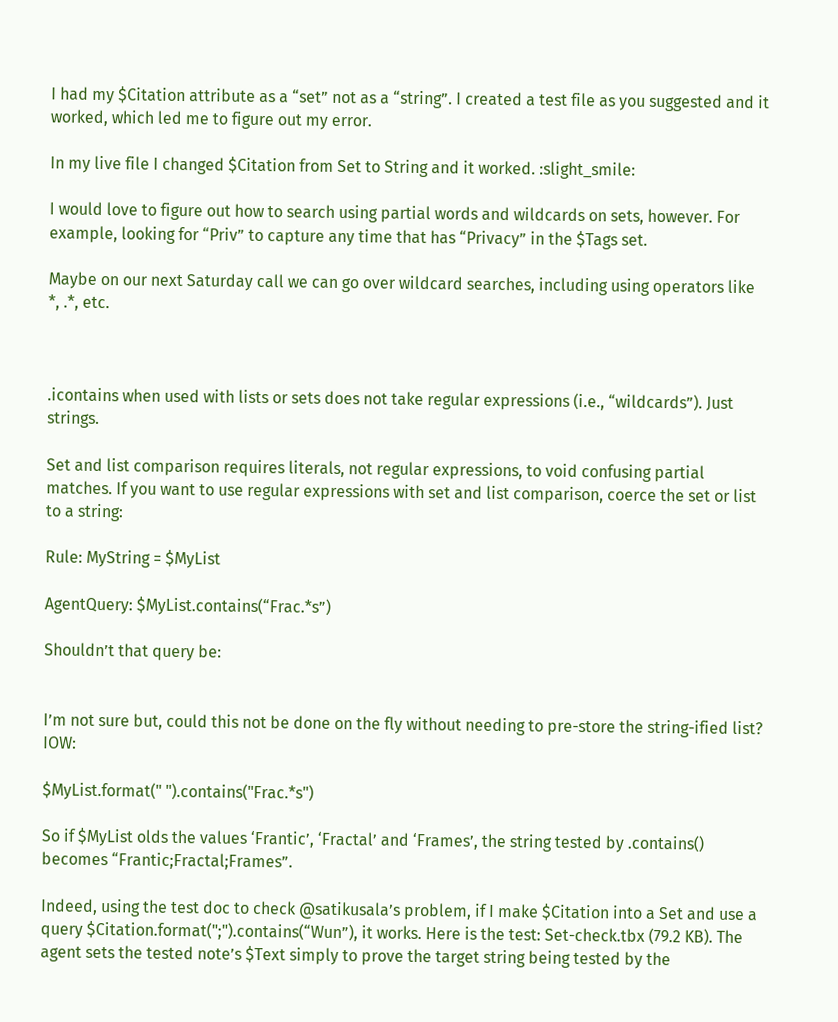I had my $Citation attribute as a “set” not as a “string”. I created a test file as you suggested and it worked, which led me to figure out my error.

In my live file I changed $Citation from Set to String and it worked. :slight_smile:

I would love to figure out how to search using partial words and wildcards on sets, however. For example, looking for “Priv” to capture any time that has “Privacy” in the $Tags set.

Maybe on our next Saturday call we can go over wildcard searches, including using operators like
*, .*, etc.



.icontains when used with lists or sets does not take regular expressions (i.e., “wildcards”). Just strings.

Set and list comparison requires literals, not regular expressions, to void confusing partial matches. If you want to use regular expressions with set and list comparison, coerce the set or list to a string:

Rule: MyString = $MyList

AgentQuery: $MyList.contains(“Frac.*s”)

Shouldn’t that query be:


I’m not sure but, could this not be done on the fly without needing to pre-store the string-ified list? IOW:

$MyList.format(" ").contains("Frac.*s")

So if $MyList olds the values ‘Frantic’, ‘Fractal’ and ‘Frames’, the string tested by .contains() becomes “Frantic;Fractal;Frames”.

Indeed, using the test doc to check @satikusala’s problem, if I make $Citation into a Set and use a query $Citation.format(";").contains(“Wun”), it works. Here is the test: Set-check.tbx (79.2 KB). The agent sets the tested note’s $Text simply to prove the target string being tested by the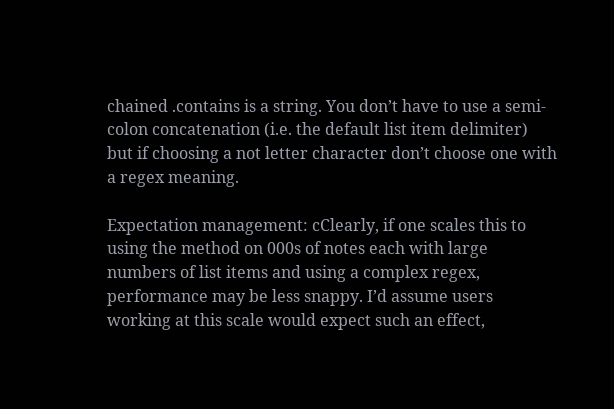chained .contains is a string. You don’t have to use a semi-colon concatenation (i.e. the default list item delimiter) but if choosing a not letter character don’t choose one with a regex meaning.

Expectation management: cClearly, if one scales this to using the method on 000s of notes each with large numbers of list items and using a complex regex, performance may be less snappy. I’d assume users working at this scale would expect such an effect,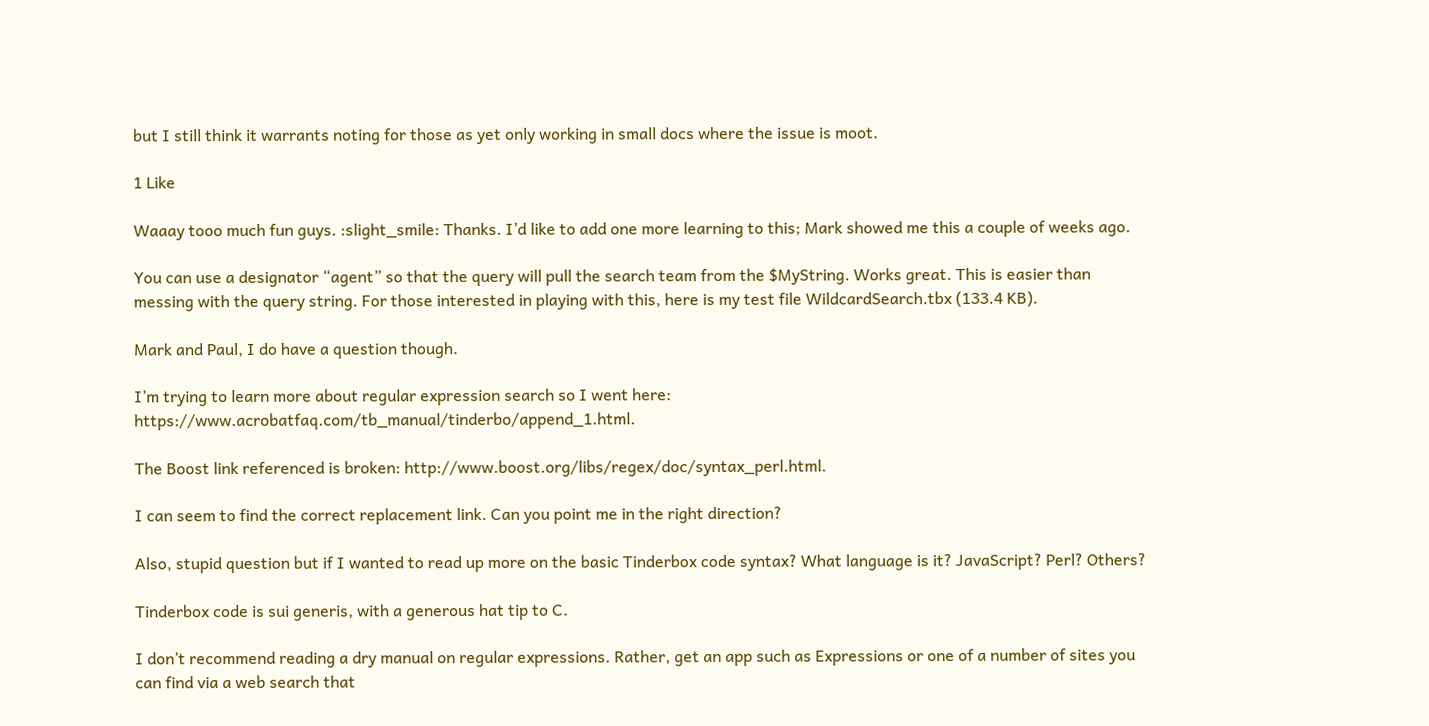but I still think it warrants noting for those as yet only working in small docs where the issue is moot.

1 Like

Waaay tooo much fun guys. :slight_smile: Thanks. I’d like to add one more learning to this; Mark showed me this a couple of weeks ago.

You can use a designator “agent” so that the query will pull the search team from the $MyString. Works great. This is easier than messing with the query string. For those interested in playing with this, here is my test file WildcardSearch.tbx (133.4 KB).

Mark and Paul, I do have a question though.

I’m trying to learn more about regular expression search so I went here: https://www.acrobatfaq.com/tb_manual/tinderbo/append_1.html.

The Boost link referenced is broken: http://www.boost.org/libs/regex/doc/syntax_perl.html.

I can seem to find the correct replacement link. Can you point me in the right direction?

Also, stupid question but if I wanted to read up more on the basic Tinderbox code syntax? What language is it? JavaScript? Perl? Others?

Tinderbox code is sui generis, with a generous hat tip to C.

I don’t recommend reading a dry manual on regular expressions. Rather, get an app such as Expressions or one of a number of sites you can find via a web search that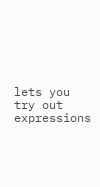lets you try out expressions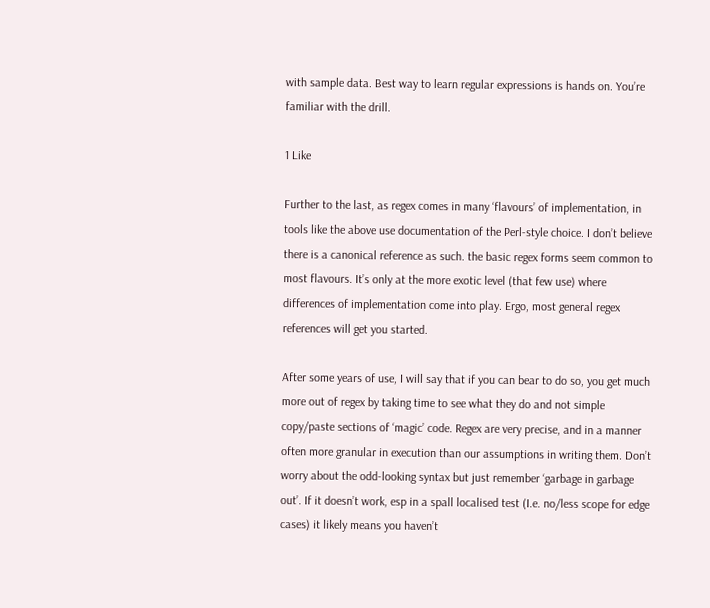with sample data. Best way to learn regular expressions is hands on. You’re familiar with the drill.

1 Like

Further to the last, as regex comes in many ‘flavours’ of implementation, in tools like the above use documentation of the Perl-style choice. I don’t believe there is a canonical reference as such. the basic regex forms seem common to most flavours. It’s only at the more exotic level (that few use) where differences of implementation come into play. Ergo, most general regex references will get you started.

After some years of use, I will say that if you can bear to do so, you get much more out of regex by taking time to see what they do and not simple copy/paste sections of ‘magic’ code. Regex are very precise, and in a manner often more granular in execution than our assumptions in writing them. Don’t worry about the odd-looking syntax but just remember ‘garbage in garbage out’. If it doesn’t work, esp in a spall localised test (I.e. no/less scope for edge cases) it likely means you haven’t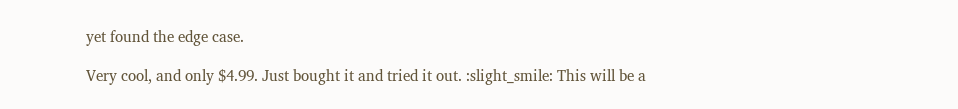yet found the edge case.

Very cool, and only $4.99. Just bought it and tried it out. :slight_smile: This will be a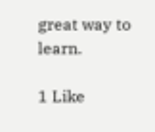great way to learn.

1 Like